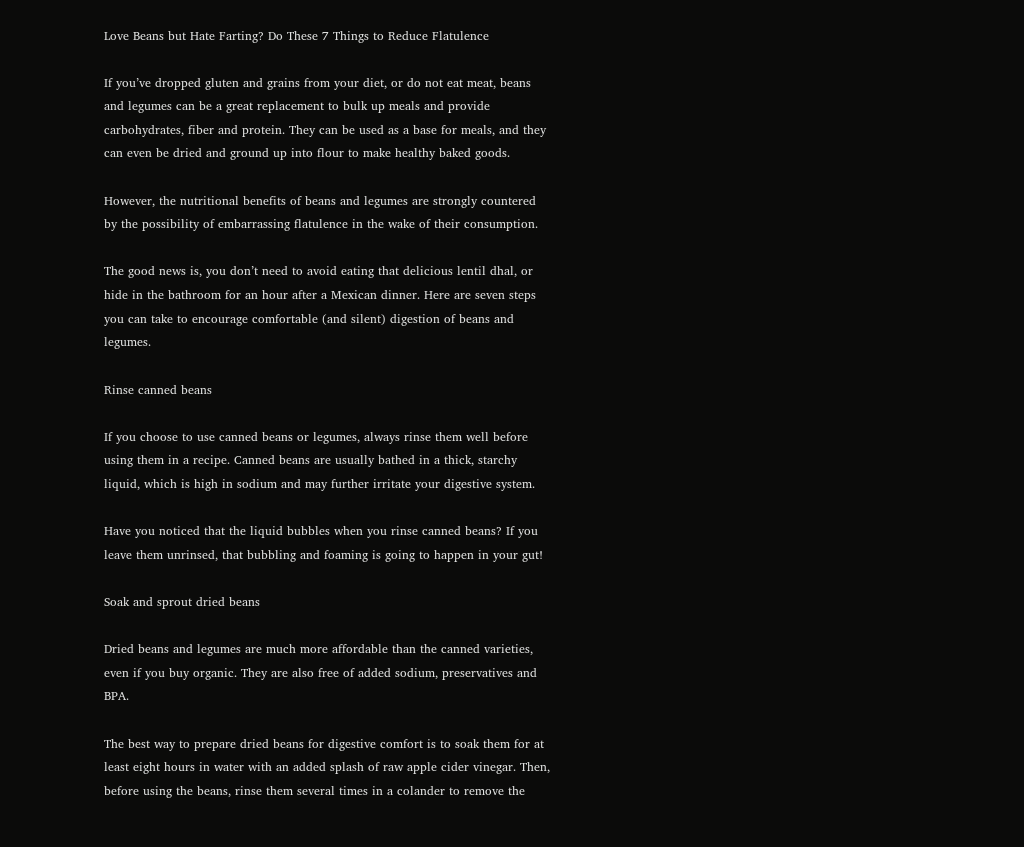Love Beans but Hate Farting? Do These 7 Things to Reduce Flatulence

If you’ve dropped gluten and grains from your diet, or do not eat meat, beans and legumes can be a great replacement to bulk up meals and provide carbohydrates, fiber and protein. They can be used as a base for meals, and they can even be dried and ground up into flour to make healthy baked goods.

However, the nutritional benefits of beans and legumes are strongly countered by the possibility of embarrassing flatulence in the wake of their consumption.

The good news is, you don’t need to avoid eating that delicious lentil dhal, or hide in the bathroom for an hour after a Mexican dinner. Here are seven steps you can take to encourage comfortable (and silent) digestion of beans and legumes.

Rinse canned beans

If you choose to use canned beans or legumes, always rinse them well before using them in a recipe. Canned beans are usually bathed in a thick, starchy liquid, which is high in sodium and may further irritate your digestive system.

Have you noticed that the liquid bubbles when you rinse canned beans? If you leave them unrinsed, that bubbling and foaming is going to happen in your gut!

Soak and sprout dried beans

Dried beans and legumes are much more affordable than the canned varieties, even if you buy organic. They are also free of added sodium, preservatives and BPA.

The best way to prepare dried beans for digestive comfort is to soak them for at least eight hours in water with an added splash of raw apple cider vinegar. Then, before using the beans, rinse them several times in a colander to remove the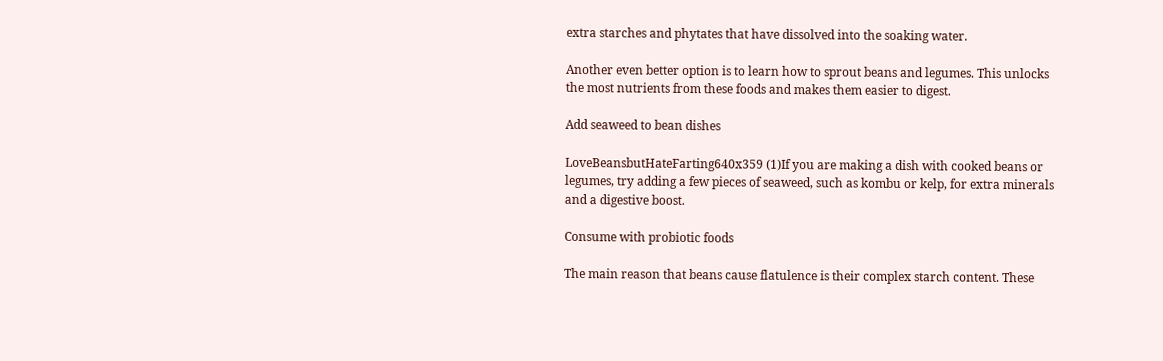extra starches and phytates that have dissolved into the soaking water.

Another even better option is to learn how to sprout beans and legumes. This unlocks the most nutrients from these foods and makes them easier to digest.

Add seaweed to bean dishes

LoveBeansbutHateFarting640x359 (1)If you are making a dish with cooked beans or legumes, try adding a few pieces of seaweed, such as kombu or kelp, for extra minerals and a digestive boost.

Consume with probiotic foods

The main reason that beans cause flatulence is their complex starch content. These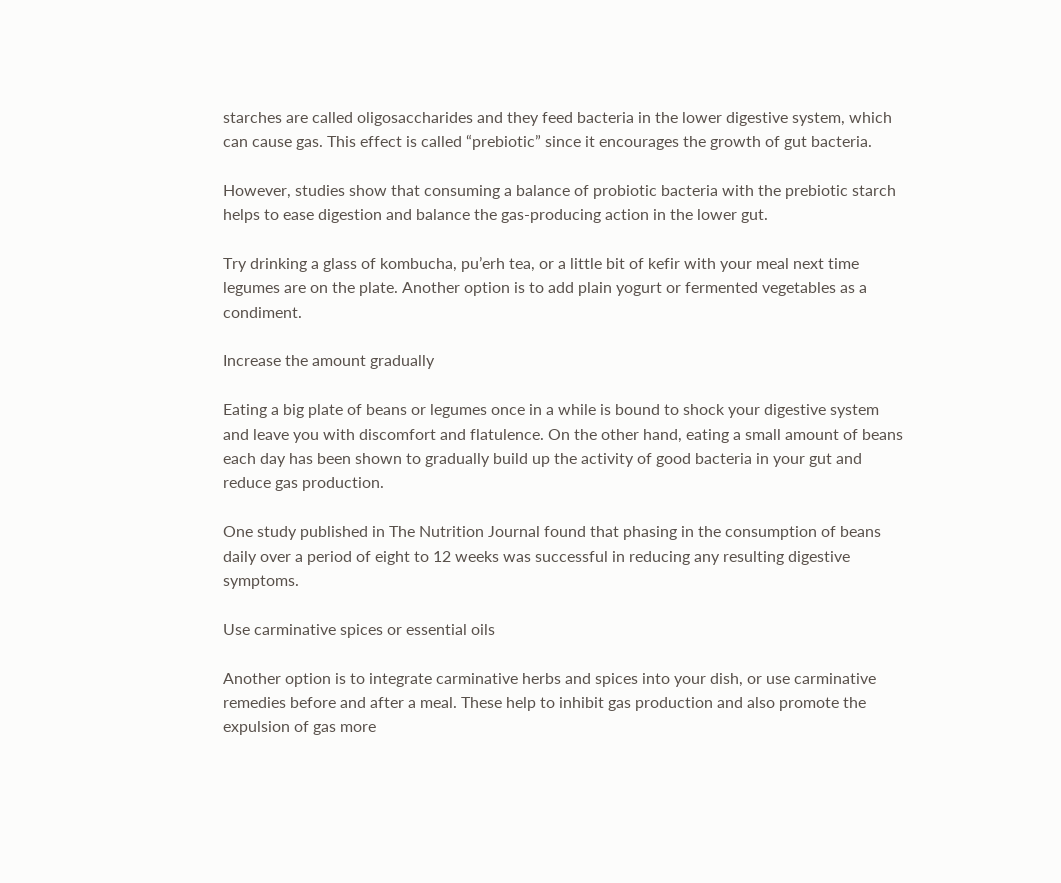starches are called oligosaccharides and they feed bacteria in the lower digestive system, which can cause gas. This effect is called “prebiotic” since it encourages the growth of gut bacteria.

However, studies show that consuming a balance of probiotic bacteria with the prebiotic starch helps to ease digestion and balance the gas-producing action in the lower gut.

Try drinking a glass of kombucha, pu’erh tea, or a little bit of kefir with your meal next time legumes are on the plate. Another option is to add plain yogurt or fermented vegetables as a condiment.

Increase the amount gradually

Eating a big plate of beans or legumes once in a while is bound to shock your digestive system and leave you with discomfort and flatulence. On the other hand, eating a small amount of beans each day has been shown to gradually build up the activity of good bacteria in your gut and reduce gas production.

One study published in The Nutrition Journal found that phasing in the consumption of beans daily over a period of eight to 12 weeks was successful in reducing any resulting digestive symptoms.

Use carminative spices or essential oils

Another option is to integrate carminative herbs and spices into your dish, or use carminative remedies before and after a meal. These help to inhibit gas production and also promote the expulsion of gas more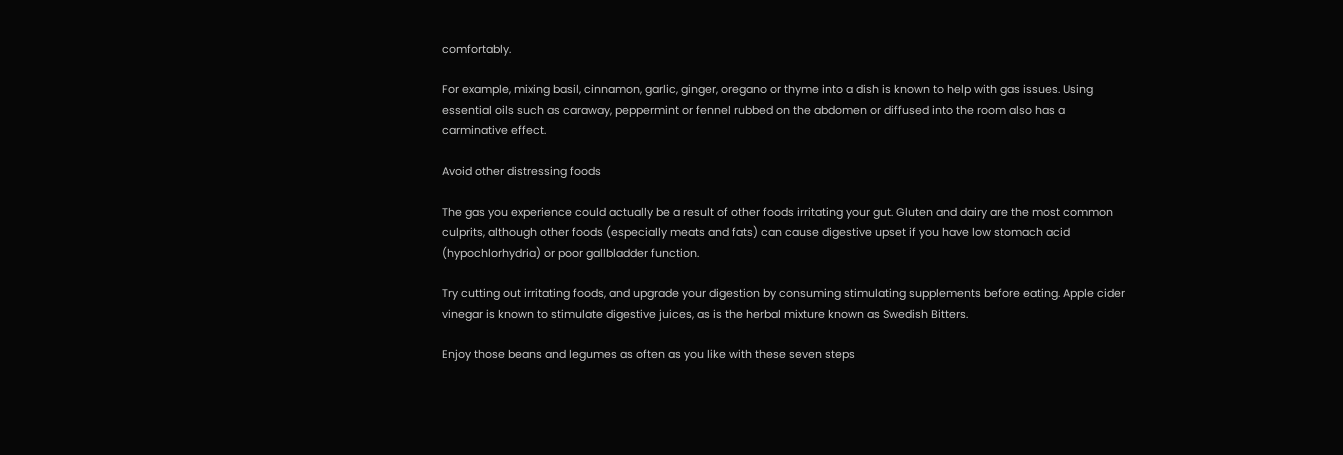comfortably.

For example, mixing basil, cinnamon, garlic, ginger, oregano or thyme into a dish is known to help with gas issues. Using essential oils such as caraway, peppermint or fennel rubbed on the abdomen or diffused into the room also has a carminative effect.

Avoid other distressing foods

The gas you experience could actually be a result of other foods irritating your gut. Gluten and dairy are the most common culprits, although other foods (especially meats and fats) can cause digestive upset if you have low stomach acid (hypochlorhydria) or poor gallbladder function.

Try cutting out irritating foods, and upgrade your digestion by consuming stimulating supplements before eating. Apple cider vinegar is known to stimulate digestive juices, as is the herbal mixture known as Swedish Bitters.

Enjoy those beans and legumes as often as you like with these seven steps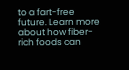to a fart-free future. Learn more about how fiber-rich foods can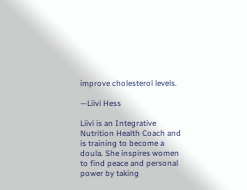improve cholesterol levels.

—Liivi Hess

Liivi is an Integrative Nutrition Health Coach and is training to become a doula. She inspires women to find peace and personal power by taking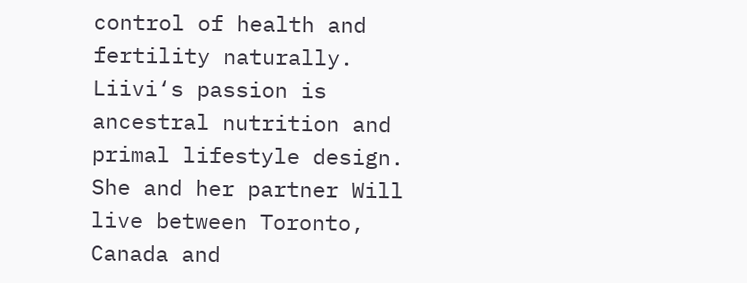control of health and fertility naturally. Liivi‘s passion is ancestral nutrition and primal lifestyle design. She and her partner Will live between Toronto, Canada and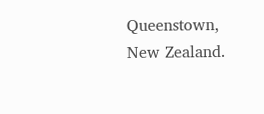Queenstown, New Zealand.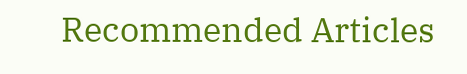Recommended Articles